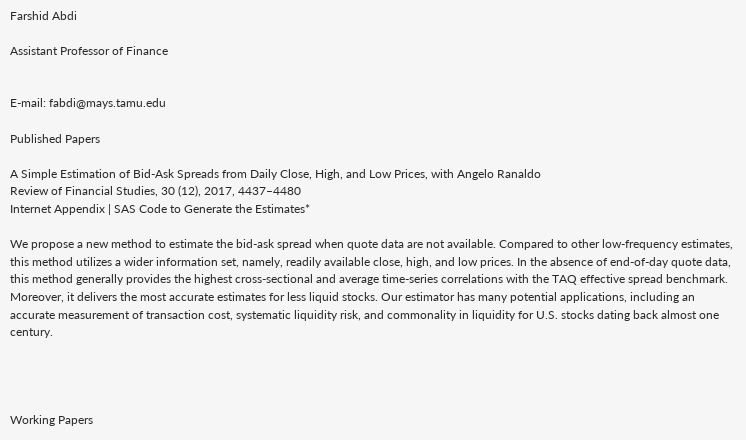Farshid Abdi

Assistant Professor of Finance


E-mail: fabdi@mays.tamu.edu

Published Papers

A Simple Estimation of Bid-Ask Spreads from Daily Close, High, and Low Prices, with Angelo Ranaldo
Review of Financial Studies, 30 (12), 2017, 4437–4480
Internet Appendix | SAS Code to Generate the Estimates*

We propose a new method to estimate the bid-ask spread when quote data are not available. Compared to other low-frequency estimates, this method utilizes a wider information set, namely, readily available close, high, and low prices. In the absence of end-of-day quote data, this method generally provides the highest cross-sectional and average time-series correlations with the TAQ effective spread benchmark. Moreover, it delivers the most accurate estimates for less liquid stocks. Our estimator has many potential applications, including an accurate measurement of transaction cost, systematic liquidity risk, and commonality in liquidity for U.S. stocks dating back almost one century.




Working Papers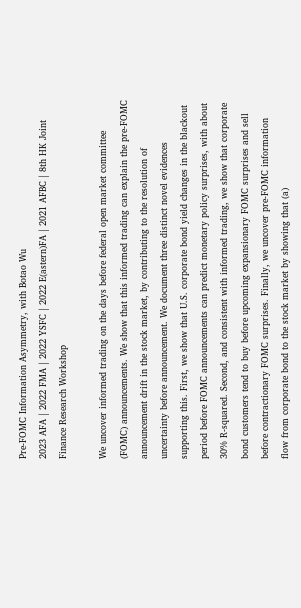Pre-FOMC Information Asymmetry, with Botao Wu
2023 AFA | 2022 FMA | 2022 YSFC | 2022 E(astern)FA | 2021 AFBC | 8th HK Joint Finance Research Workshop

We uncover informed trading on the days before federal open market committee (FOMC) announcements. We show that this informed trading can explain the pre-FOMC announcement drift in the stock market, by contributing to the resolution of uncertainty before announcement. We document three distinct novel evidences supporting this. First, we show that U.S. corporate bond yield changes in the blackout period before FOMC announcements can predict monetary policy surprises, with about 30% R-squared. Second, and consistent with informed trading, we show that corporate bond customers tend to buy before upcoming expansionary FOMC surprises and sell before contractionary FOMC surprises. Finally, we uncover pre-FOMC information flow from corporate bond to the stock market by showing that (a)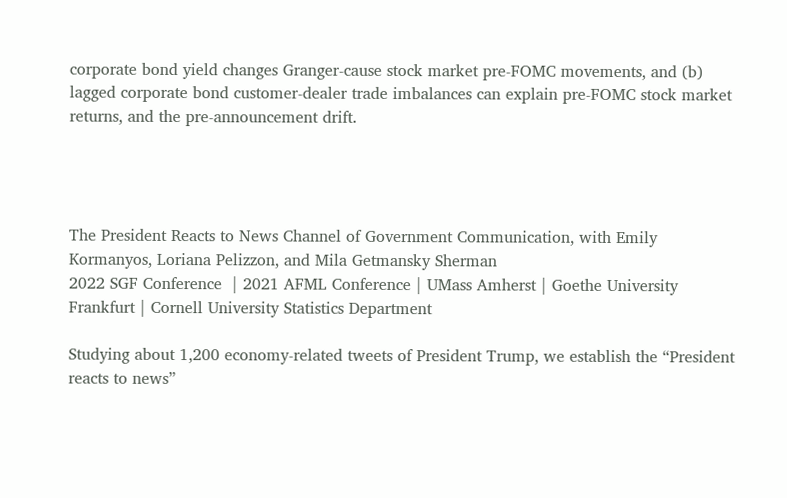corporate bond yield changes Granger-cause stock market pre-FOMC movements, and (b) lagged corporate bond customer-dealer trade imbalances can explain pre-FOMC stock market returns, and the pre-announcement drift.




The President Reacts to News Channel of Government Communication, with Emily Kormanyos, Loriana Pelizzon, and Mila Getmansky Sherman
2022 SGF Conference  | 2021 AFML Conference | UMass Amherst | Goethe University Frankfurt | Cornell University Statistics Department

Studying about 1,200 economy-related tweets of President Trump, we establish the “President reacts to news”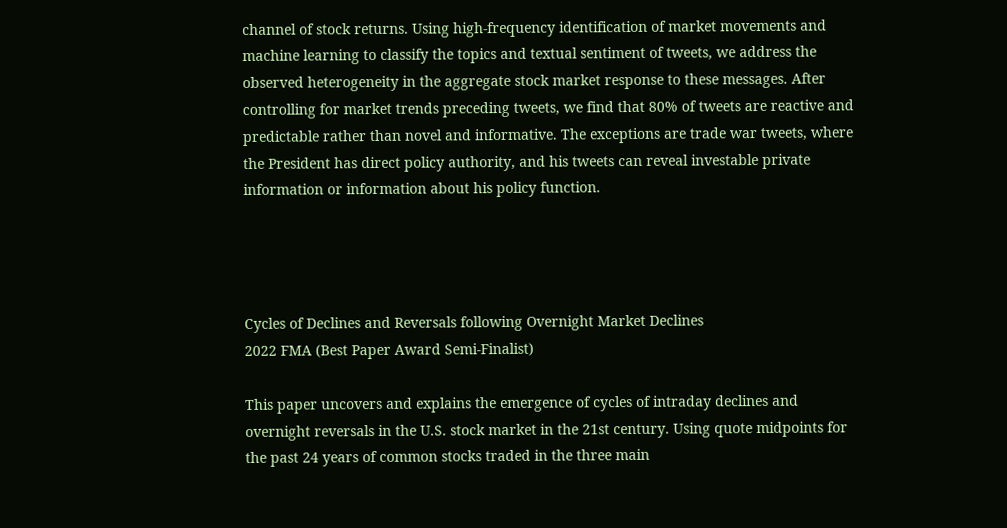channel of stock returns. Using high-frequency identification of market movements and machine learning to classify the topics and textual sentiment of tweets, we address the observed heterogeneity in the aggregate stock market response to these messages. After controlling for market trends preceding tweets, we find that 80% of tweets are reactive and predictable rather than novel and informative. The exceptions are trade war tweets, where the President has direct policy authority, and his tweets can reveal investable private information or information about his policy function.




Cycles of Declines and Reversals following Overnight Market Declines
2022 FMA (Best Paper Award Semi-Finalist)

This paper uncovers and explains the emergence of cycles of intraday declines and overnight reversals in the U.S. stock market in the 21st century. Using quote midpoints for the past 24 years of common stocks traded in the three main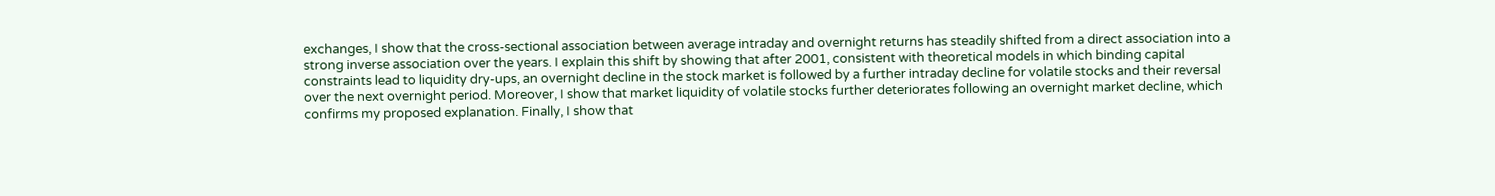exchanges, I show that the cross-sectional association between average intraday and overnight returns has steadily shifted from a direct association into a strong inverse association over the years. I explain this shift by showing that after 2001, consistent with theoretical models in which binding capital constraints lead to liquidity dry-ups, an overnight decline in the stock market is followed by a further intraday decline for volatile stocks and their reversal over the next overnight period. Moreover, I show that market liquidity of volatile stocks further deteriorates following an overnight market decline, which confirms my proposed explanation. Finally, I show that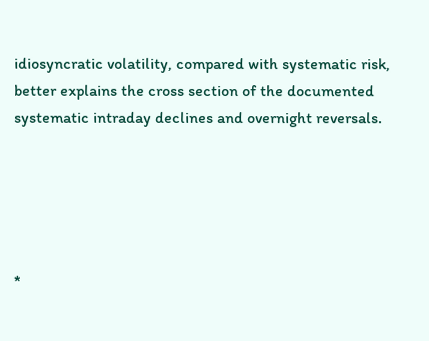idiosyncratic volatility, compared with systematic risk, better explains the cross section of the documented systematic intraday declines and overnight reversals.





*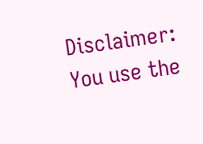Disclaimer: You use the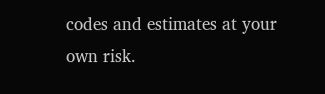codes and estimates at your own risk.